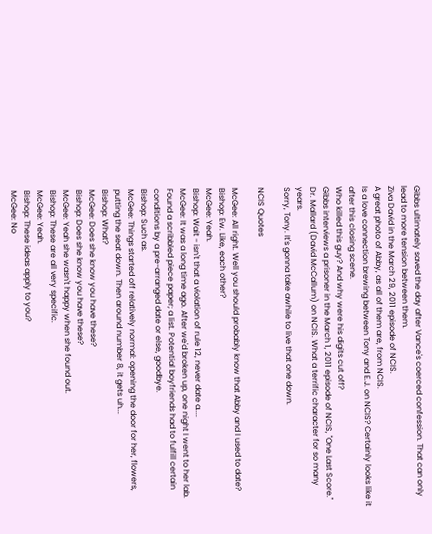Gibbs ultimately saved the day after Vance's coerced confession. That can only lead to more tension between them.
Ziva David in the March 29, 2011 episode of NCIS.
A great photo of Abby, as all of them are, from NCIS.
Is a love connection brewing between Tony and E.J. on NCIS? Certainly looks like it after this closing scene.
Who killed this guy? And why were his digits cut off?
Gibbs interviews a prisoner in the March 1, 2011 episode of NCIS, "One Last Score."
Dr. Mallard (David McCallum) on NCIS. What a terrific character for so many years.
Sorry, Tony. It's gonna take awhile to live that one down.

NCIS Quotes

McGee: All right. Well you should probably know that Abby and I used to date?
Bishop: Ew. Like, each other?
McGee: Yeah.
Bishop: Wait - isn't that a violation of rule 12, never date a....
McGee: It was a long time ago. After we'd broken up, one night I went to her lab. Found a scribbled piece paper; a list. Potential boyfriends had to fulfill certain conditions by a pre-arranged date or else, goodbye.
Bishop: Such as.
McGee: Things started off relatively normal: opening the door for her, flowers, putting the seat down. Then around number 8, it gets uh...
Bishop: What?
McGee: Does she know you have these?
Bishop: Does she know you have these?
McGee: Yeah she wasn't happy when she found out.
Bishop: These are all very specific.
McGee: Yeah.
Bishop: These ideas apply to you?
McGee: No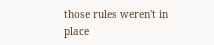those rules weren't in place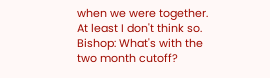when we were together. At least I don't think so.
Bishop: What's with the two month cutoff?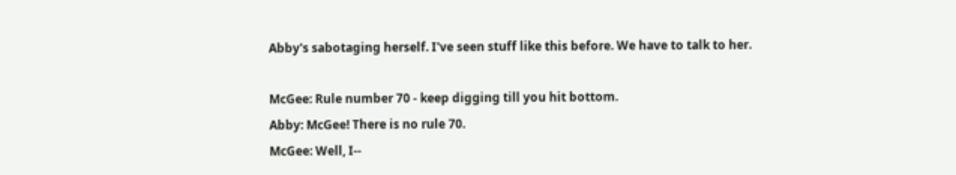Abby's sabotaging herself. I've seen stuff like this before. We have to talk to her.

McGee: Rule number 70 - keep digging till you hit bottom.
Abby: McGee! There is no rule 70.
McGee: Well, I--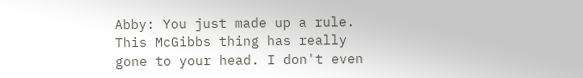Abby: You just made up a rule. This McGibbs thing has really gone to your head. I don't even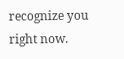recognize you right now.